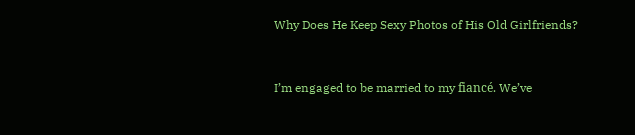Why Does He Keep Sexy Photos of His Old Girlfriends?


I’m engaged to be married to my fiancé. We’ve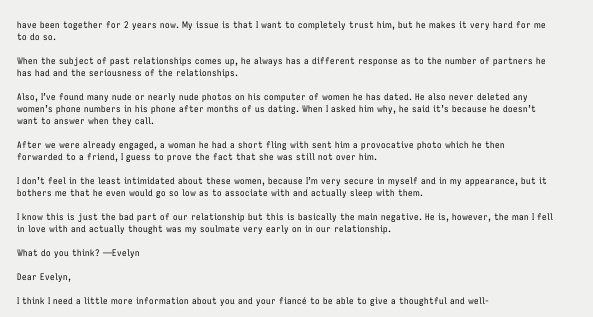have been together for 2 years now. My issue is that I want to completely trust him, but he makes it very hard for me to do so.

When the subject of past relationships comes up, he always has a different response as to the number of partners he has had and the seriousness of the relationships.

Also, I’ve found many nude or nearly nude photos on his computer of women he has dated. He also never deleted any women’s phone numbers in his phone after months of us dating. When I asked him why, he said it’s because he doesn’t want to answer when they call.

After we were already engaged, a woman he had a short fling with sent him a provocative photo which he then forwarded to a friend, I guess to prove the fact that she was still not over him.

I don’t feel in the least intimidated about these women, because I’m very secure in myself and in my appearance, but it bothers me that he even would go so low as to associate with and actually sleep with them.

I know this is just the bad part of our relationship but this is basically the main negative. He is, however, the man I fell in love with and actually thought was my soulmate very early on in our relationship.

What do you think? —Evelyn

Dear Evelyn,

I think I need a little more information about you and your fiancé to be able to give a thoughtful and well-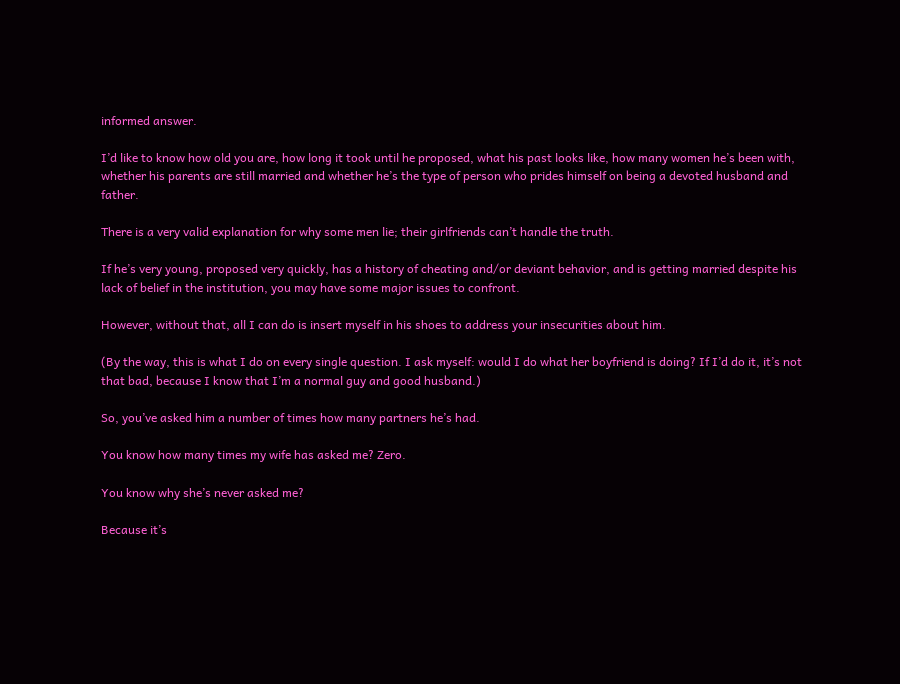informed answer.

I’d like to know how old you are, how long it took until he proposed, what his past looks like, how many women he’s been with, whether his parents are still married and whether he’s the type of person who prides himself on being a devoted husband and father.

There is a very valid explanation for why some men lie; their girlfriends can’t handle the truth.

If he’s very young, proposed very quickly, has a history of cheating and/or deviant behavior, and is getting married despite his lack of belief in the institution, you may have some major issues to confront.

However, without that, all I can do is insert myself in his shoes to address your insecurities about him.

(By the way, this is what I do on every single question. I ask myself: would I do what her boyfriend is doing? If I’d do it, it’s not that bad, because I know that I’m a normal guy and good husband.)

So, you’ve asked him a number of times how many partners he’s had.

You know how many times my wife has asked me? Zero.

You know why she’s never asked me?

Because it’s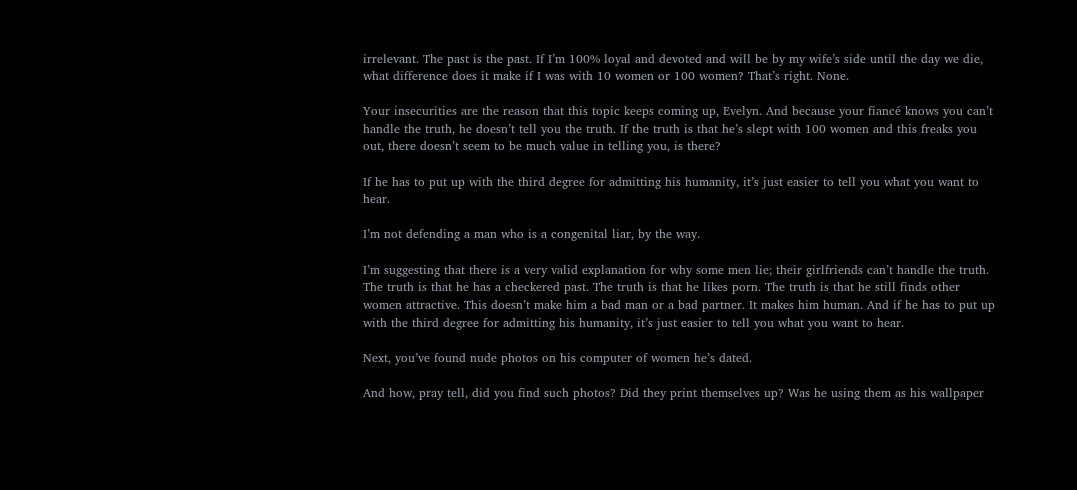irrelevant. The past is the past. If I’m 100% loyal and devoted and will be by my wife’s side until the day we die, what difference does it make if I was with 10 women or 100 women? That’s right. None.

Your insecurities are the reason that this topic keeps coming up, Evelyn. And because your fiancé knows you can’t handle the truth, he doesn’t tell you the truth. If the truth is that he’s slept with 100 women and this freaks you out, there doesn’t seem to be much value in telling you, is there?

If he has to put up with the third degree for admitting his humanity, it’s just easier to tell you what you want to hear.

I’m not defending a man who is a congenital liar, by the way.

I’m suggesting that there is a very valid explanation for why some men lie; their girlfriends can’t handle the truth. The truth is that he has a checkered past. The truth is that he likes porn. The truth is that he still finds other women attractive. This doesn’t make him a bad man or a bad partner. It makes him human. And if he has to put up with the third degree for admitting his humanity, it’s just easier to tell you what you want to hear.

Next, you’ve found nude photos on his computer of women he’s dated.

And how, pray tell, did you find such photos? Did they print themselves up? Was he using them as his wallpaper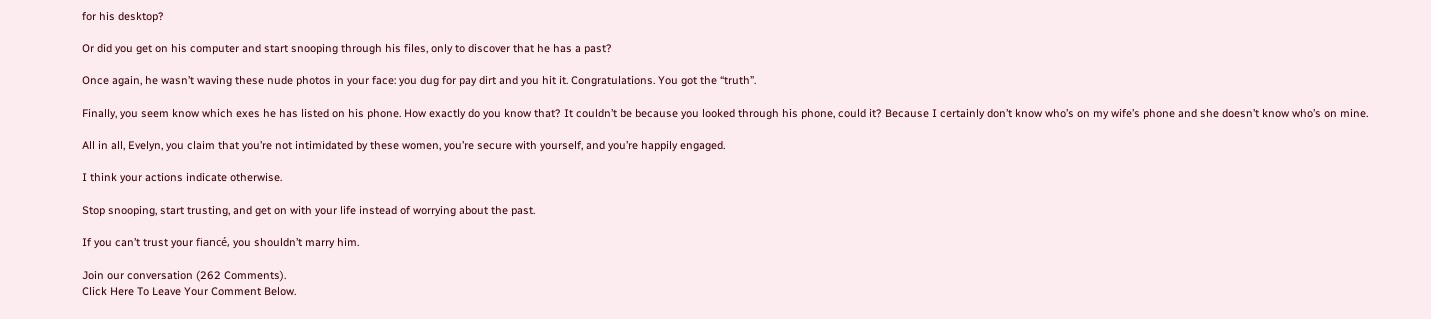for his desktop?

Or did you get on his computer and start snooping through his files, only to discover that he has a past?

Once again, he wasn’t waving these nude photos in your face: you dug for pay dirt and you hit it. Congratulations. You got the “truth”.

Finally, you seem know which exes he has listed on his phone. How exactly do you know that? It couldn’t be because you looked through his phone, could it? Because I certainly don’t know who’s on my wife’s phone and she doesn’t know who’s on mine.

All in all, Evelyn, you claim that you’re not intimidated by these women, you’re secure with yourself, and you’re happily engaged.

I think your actions indicate otherwise.

Stop snooping, start trusting, and get on with your life instead of worrying about the past.

If you can’t trust your fiancé, you shouldn’t marry him.

Join our conversation (262 Comments).
Click Here To Leave Your Comment Below.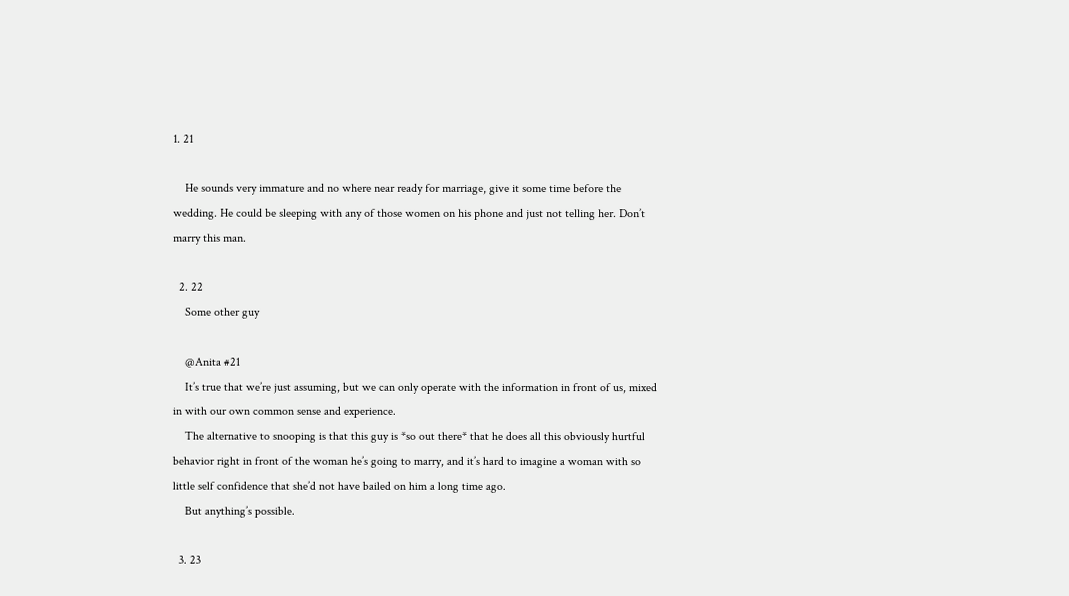1. 21

    He sounds very immature and no where near ready for marriage, give it some time before the wedding. He could be sleeping with any of those women on his phone and just not telling her. Don’t marry this man.

  2. 22
    Some other guy

    @Anita #21
    It’s true that we’re just assuming, but we can only operate with the information in front of us, mixed in with our own common sense and experience.
    The alternative to snooping is that this guy is *so out there* that he does all this obviously hurtful behavior right in front of the woman he’s going to marry, and it’s hard to imagine a woman with so little self confidence that she’d not have bailed on him a long time ago.
    But anything’s possible.

  3. 23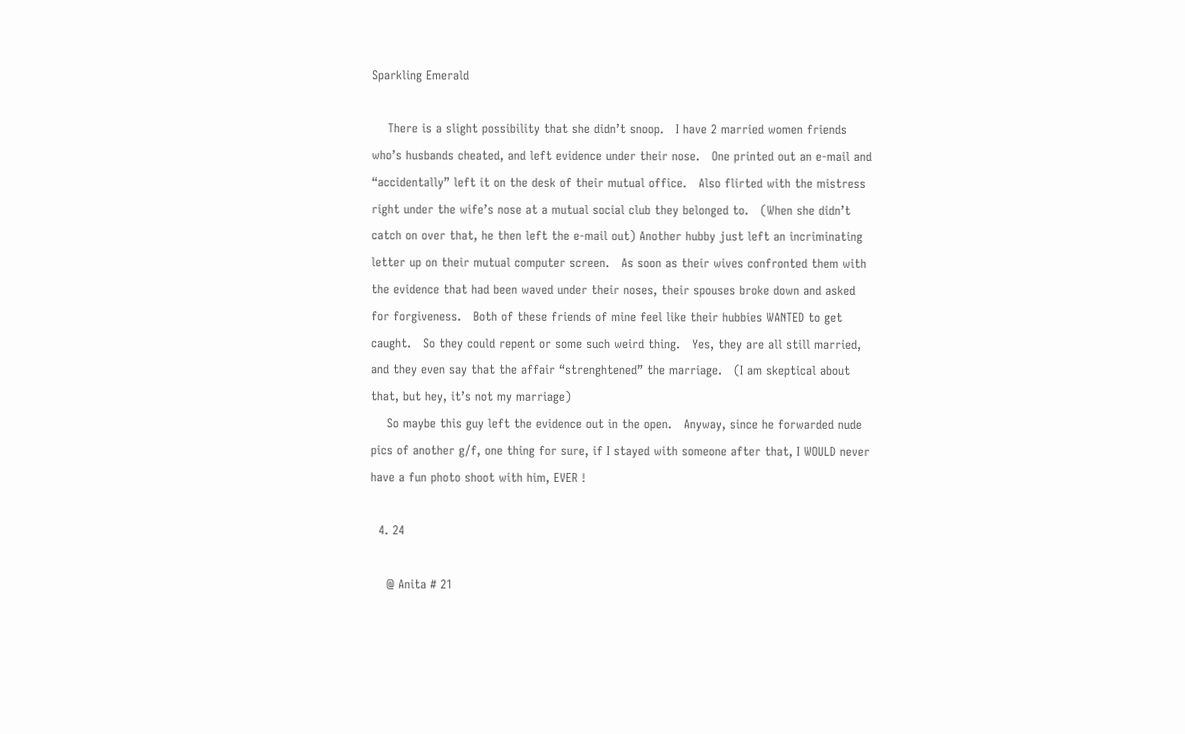Sparkling Emerald

    There is a slight possibility that she didn’t snoop.   I have 2 married women friends who’s husbands cheated, and left evidence under their nose.   One printed out an e-mail and “accidentally” left it on the desk of their mutual office.   Also flirted with the mistress right under the wife’s nose at a mutual social club they belonged to.   (When she didn’t catch on over that, he then left the e-mail out) Another hubby just left an incriminating letter up on their mutual computer screen.   As soon as their wives confronted them with the evidence that had been waved under their noses, their spouses broke down and asked for forgiveness.   Both of these friends of mine feel like their hubbies WANTED to get caught.   So they could repent or some such weird thing.   Yes, they are all still married, and they even say that the affair “strenghtened” the marriage.   (I am skeptical about that, but hey, it’s not my marriage)
    So maybe this guy left the evidence out in the open.   Anyway, since he forwarded nude pics of another g/f, one thing for sure, if I stayed with someone after that, I WOULD never have a fun photo shoot with him, EVER !

  4. 24

    @ Anita # 21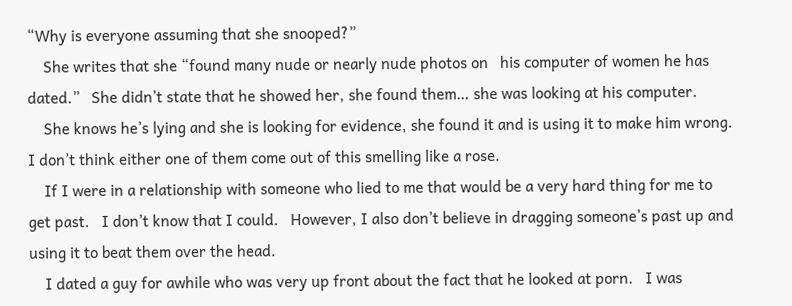“Why is everyone assuming that she snooped?”
    She writes that she “found many nude or nearly nude photos on   his computer of women he has dated.”   She didn’t state that he showed her, she found them… she was looking at his computer.
    She knows he’s lying and she is looking for evidence, she found it and is using it to make him wrong.   I don’t think either one of them come out of this smelling like a rose.
    If I were in a relationship with someone who lied to me that would be a very hard thing for me to get past.   I don’t know that I could.   However, I also don’t believe in dragging someone’s past up and using it to beat them over the head.
    I dated a guy for awhile who was very up front about the fact that he looked at porn.   I was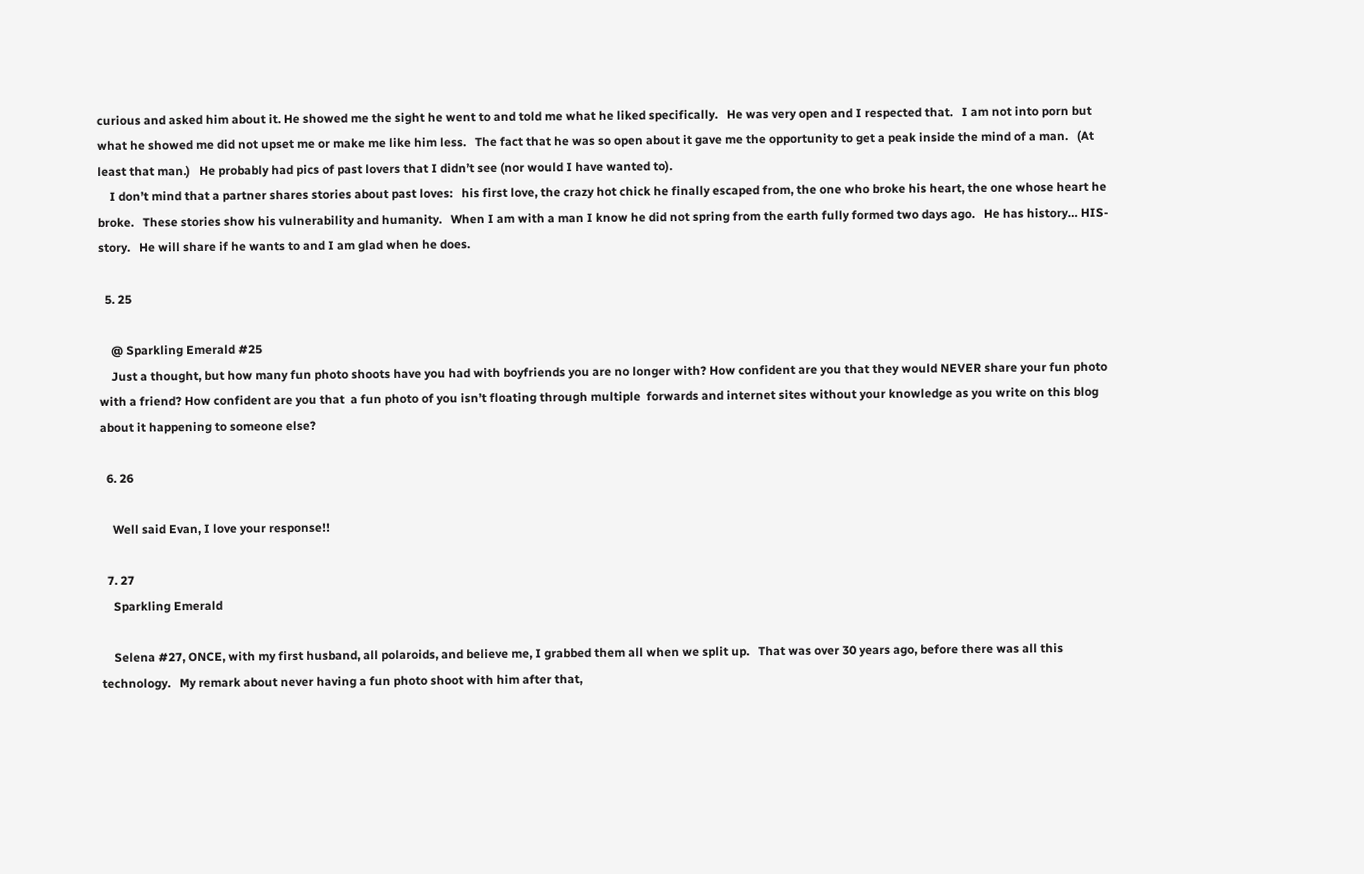curious and asked him about it. He showed me the sight he went to and told me what he liked specifically.   He was very open and I respected that.   I am not into porn but what he showed me did not upset me or make me like him less.   The fact that he was so open about it gave me the opportunity to get a peak inside the mind of a man.   (At least that man.)   He probably had pics of past lovers that I didn’t see (nor would I have wanted to).
    I don’t mind that a partner shares stories about past loves:   his first love, the crazy hot chick he finally escaped from, the one who broke his heart, the one whose heart he broke.   These stories show his vulnerability and humanity.   When I am with a man I know he did not spring from the earth fully formed two days ago.   He has history… HIS-story.   He will share if he wants to and I am glad when he does.

  5. 25

    @ Sparkling Emerald #25
    Just a thought, but how many fun photo shoots have you had with boyfriends you are no longer with? How confident are you that they would NEVER share your fun photo with a friend? How confident are you that  a fun photo of you isn’t floating through multiple  forwards and internet sites without your knowledge as you write on this blog about it happening to someone else?

  6. 26

    Well said Evan, I love your response!!

  7. 27
    Sparkling Emerald

    Selena #27, ONCE, with my first husband, all polaroids, and believe me, I grabbed them all when we split up.   That was over 30 years ago, before there was all this technology.   My remark about never having a fun photo shoot with him after that,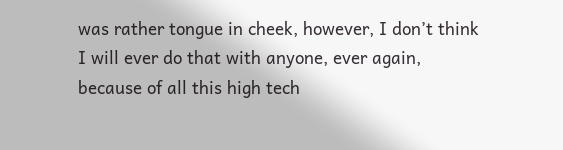was rather tongue in cheek, however, I don’t think I will ever do that with anyone, ever again, because of all this high tech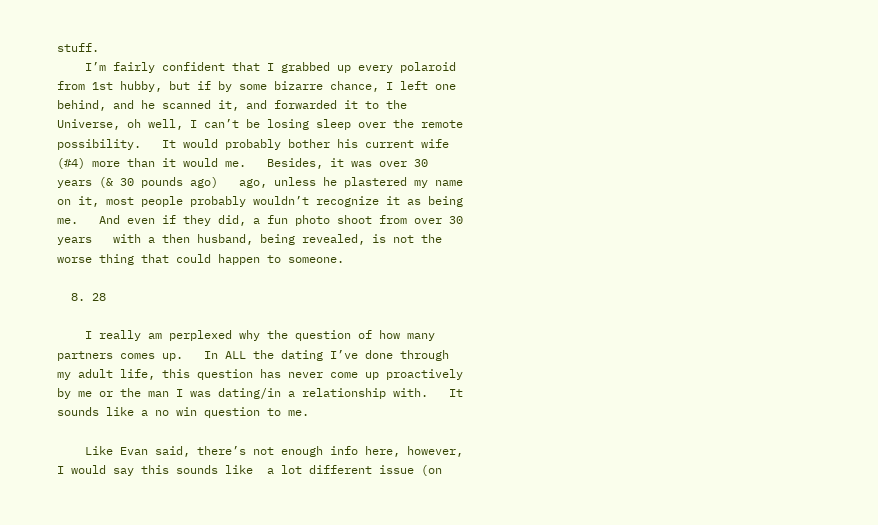stuff.
    I’m fairly confident that I grabbed up every polaroid from 1st hubby, but if by some bizarre chance, I left one behind, and he scanned it, and forwarded it to the Universe, oh well, I can’t be losing sleep over the remote possibility.   It would probably bother his current wife (#4) more than it would me.   Besides, it was over 30 years (& 30 pounds ago)   ago, unless he plastered my name on it, most people probably wouldn’t recognize it as being me.   And even if they did, a fun photo shoot from over 30 years   with a then husband, being revealed, is not the worse thing that could happen to someone.

  8. 28

    I really am perplexed why the question of how many partners comes up.   In ALL the dating I’ve done through my adult life, this question has never come up proactively by me or the man I was dating/in a relationship with.   It sounds like a no win question to me.

    Like Evan said, there’s not enough info here, however, I would say this sounds like  a lot different issue (on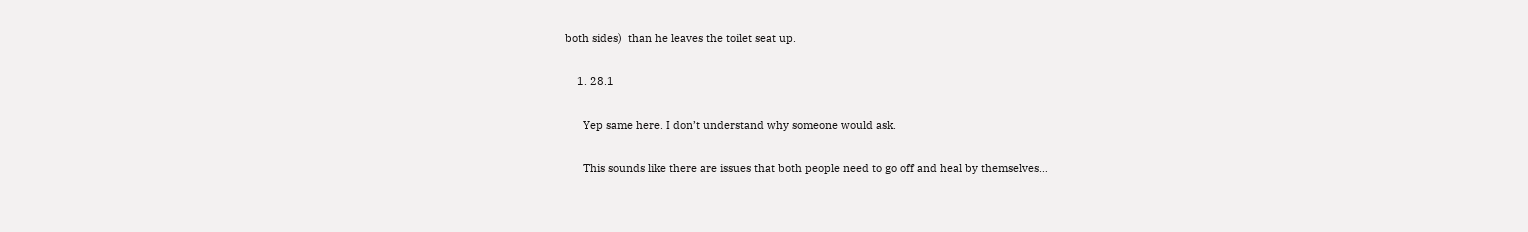both sides)  than he leaves the toilet seat up.

    1. 28.1

      Yep same here. I don’t understand why someone would ask.

      This sounds like there are issues that both people need to go off and heal by themselves…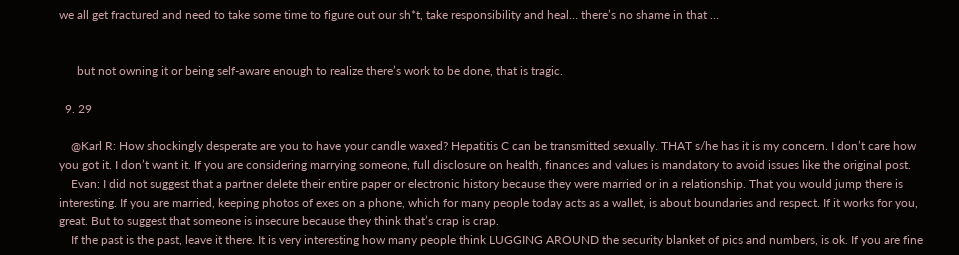we all get fractured and need to take some time to figure out our sh*t, take responsibility and heal… there’s no shame in that …


      but not owning it or being self-aware enough to realize there’s work to be done, that is tragic.

  9. 29

    @Karl R: How shockingly desperate are you to have your candle waxed? Hepatitis C can be transmitted sexually. THAT s/he has it is my concern. I don’t care how you got it. I don’t want it. If you are considering marrying someone, full disclosure on health, finances and values is mandatory to avoid issues like the original post.
    Evan: I did not suggest that a partner delete their entire paper or electronic history because they were married or in a relationship. That you would jump there is interesting. If you are married, keeping photos of exes on a phone, which for many people today acts as a wallet, is about boundaries and respect. If it works for you, great. But to suggest that someone is insecure because they think that’s crap is crap.
    If the past is the past, leave it there. It is very interesting how many people think LUGGING AROUND the security blanket of pics and numbers, is ok. If you are fine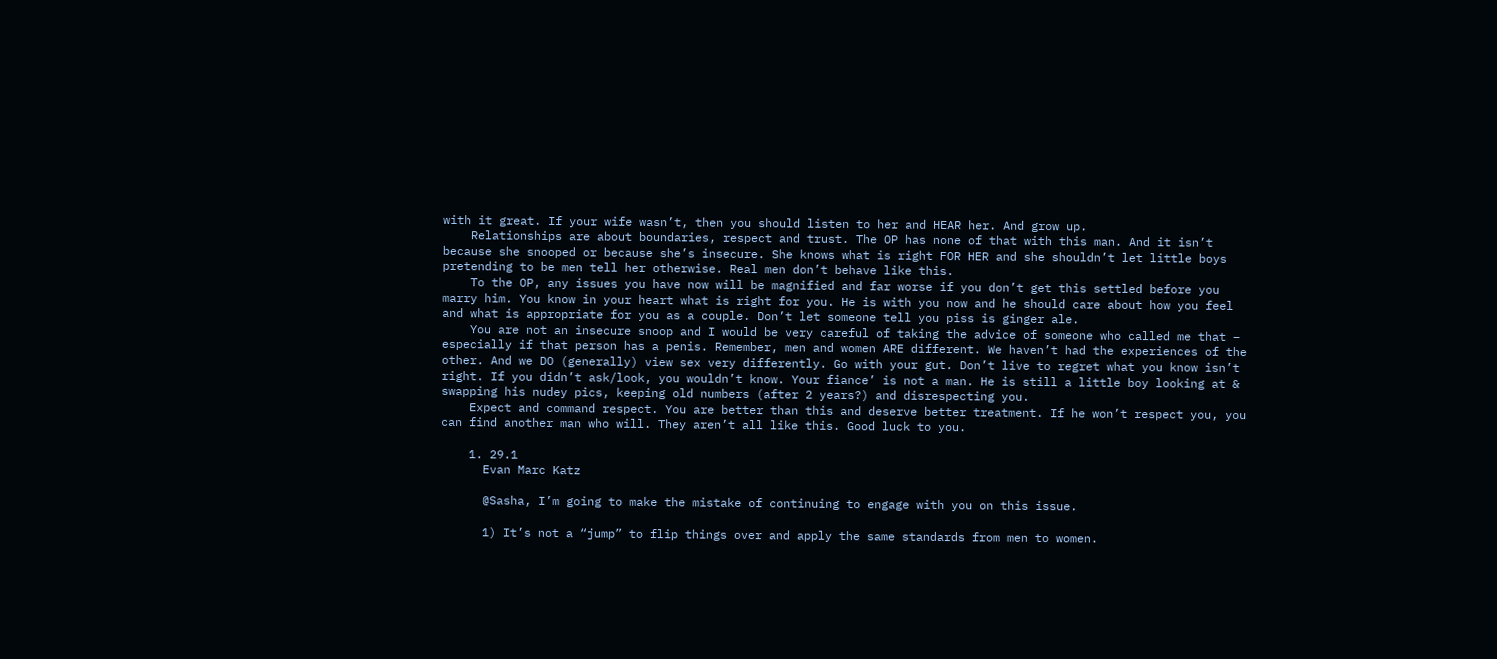with it great. If your wife wasn’t, then you should listen to her and HEAR her. And grow up.
    Relationships are about boundaries, respect and trust. The OP has none of that with this man. And it isn’t because she snooped or because she’s insecure. She knows what is right FOR HER and she shouldn’t let little boys pretending to be men tell her otherwise. Real men don’t behave like this.
    To the OP, any issues you have now will be magnified and far worse if you don’t get this settled before you marry him. You know in your heart what is right for you. He is with you now and he should care about how you feel and what is appropriate for you as a couple. Don’t let someone tell you piss is ginger ale.
    You are not an insecure snoop and I would be very careful of taking the advice of someone who called me that – especially if that person has a penis. Remember, men and women ARE different. We haven’t had the experiences of the other. And we DO (generally) view sex very differently. Go with your gut. Don’t live to regret what you know isn’t right. If you didn’t ask/look, you wouldn’t know. Your fiance’ is not a man. He is still a little boy looking at & swapping his nudey pics, keeping old numbers (after 2 years?) and disrespecting you.
    Expect and command respect. You are better than this and deserve better treatment. If he won’t respect you, you can find another man who will. They aren’t all like this. Good luck to you.

    1. 29.1
      Evan Marc Katz

      @Sasha, I’m going to make the mistake of continuing to engage with you on this issue.

      1) It’s not a “jump” to flip things over and apply the same standards from men to women.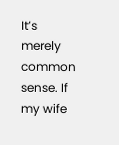It’s merely common sense. If my wife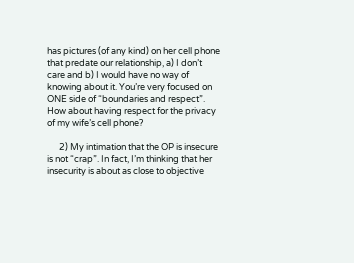has pictures (of any kind) on her cell phone that predate our relationship, a) I don’t care and b) I would have no way of knowing about it. You’re very focused on ONE side of “boundaries and respect”. How about having respect for the privacy of my wife’s cell phone?

      2) My intimation that the OP is insecure is not “crap”. In fact, I’m thinking that her insecurity is about as close to objective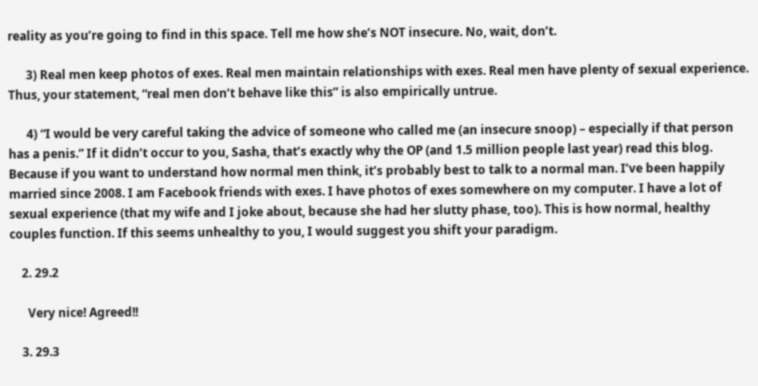reality as you’re going to find in this space. Tell me how she’s NOT insecure. No, wait, don’t.

      3) Real men keep photos of exes. Real men maintain relationships with exes. Real men have plenty of sexual experience. Thus, your statement, “real men don’t behave like this” is also empirically untrue.

      4) “I would be very careful taking the advice of someone who called me (an insecure snoop) – especially if that person has a penis.” If it didn’t occur to you, Sasha, that’s exactly why the OP (and 1.5 million people last year) read this blog. Because if you want to understand how normal men think, it’s probably best to talk to a normal man. I’ve been happily married since 2008. I am Facebook friends with exes. I have photos of exes somewhere on my computer. I have a lot of sexual experience (that my wife and I joke about, because she had her slutty phase, too). This is how normal, healthy couples function. If this seems unhealthy to you, I would suggest you shift your paradigm.

    2. 29.2

      Very nice! Agreed!!

    3. 29.3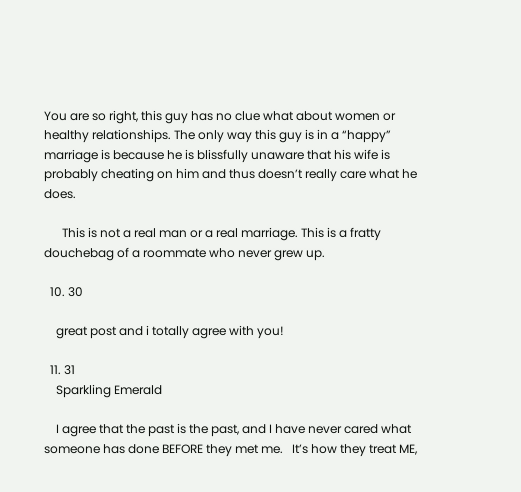You are so right, this guy has no clue what about women or healthy relationships. The only way this guy is in a “happy”  marriage is because he is blissfully unaware that his wife is probably cheating on him and thus doesn’t really care what he does.

      This is not a real man or a real marriage. This is a fratty douchebag of a roommate who never grew up.

  10. 30

    great post and i totally agree with you!

  11. 31
    Sparkling Emerald

    I agree that the past is the past, and I have never cared what someone has done BEFORE they met me.   It’s how they treat ME,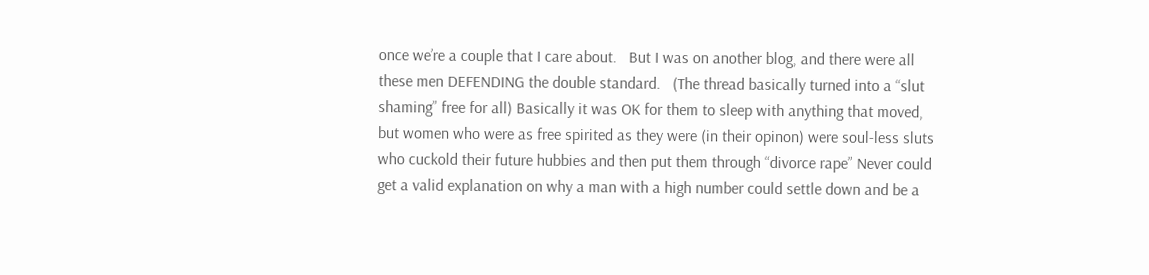once we’re a couple that I care about.   But I was on another blog, and there were all these men DEFENDING the double standard.   (The thread basically turned into a “slut shaming” free for all) Basically it was OK for them to sleep with anything that moved, but women who were as free spirited as they were (in their opinon) were soul-less sluts who cuckold their future hubbies and then put them through “divorce rape” Never could get a valid explanation on why a man with a high number could settle down and be a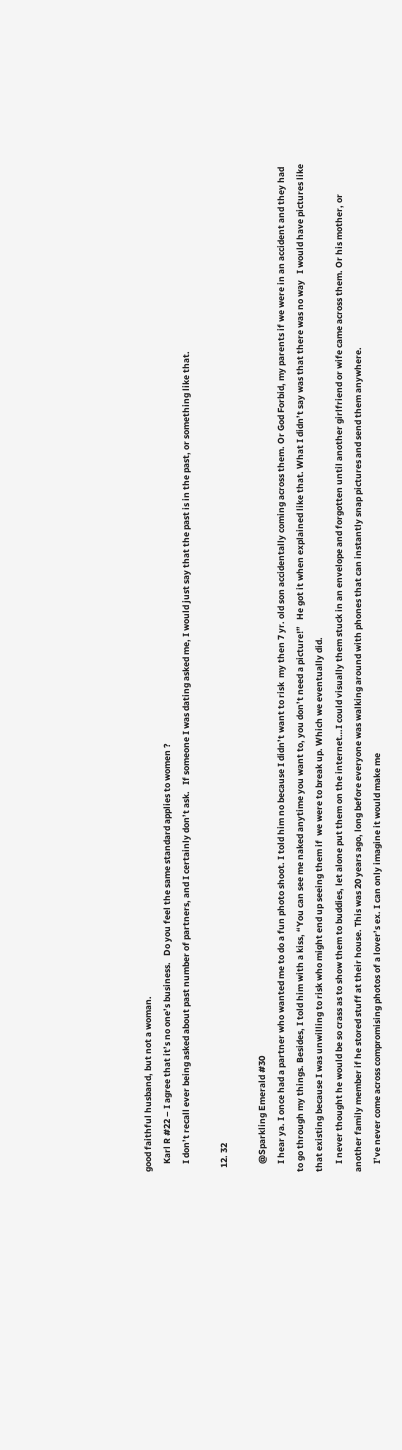good faithful husband, but not a woman.
    Karl R #22 – I agree that it’s no one’s business.   Do you feel the same standard applies to women ?
    I don’t recall ever being asked about past number of partners, and I certainly don’t ask.   If someone I was dating asked me, I would just say that the past is in the past, or something like that.

  12. 32

    @Sparkling Emerald #30
    I hear ya. I once had a partner who wanted me to do a fun photo shoot. I told him no because I didn’t want to risk  my then 7 yr. old son accidentally coming across them. Or God Forbid, my parents if we were in an accident and they had to go through my things. Besides, I told him with a kiss, “You can see me naked anytime you want to, you don’t need a picture!”   He got it when explained like that. What I didn’t say was that there was no way   I would have pictures like that existing because I was unwilling to risk who might end up seeing them if  we were to break up. Which we eventually did.
    I never thought he would be so crass as to show them to buddies, let alone put them on the internet…I could visually them stuck in an envelope and forgotten until another girlfriend or wife came across them. Or his mother, or another family member if he stored stuff at their house. This was 20 years ago, long before everyone was walking around with phones that can instantly snap pictures and send them anywhere.
    I’ve never come across compromising photos of a lover’s ex. I can only imagine it would make me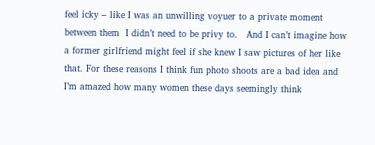feel icky – like I was an unwilling voyuer to a private moment between them  I didn’t need to be privy to.   And I can’t imagine how  a former girlfriend might feel if she knew I saw pictures of her like that. For these reasons I think fun photo shoots are a bad idea and I’m amazed how many women these days seemingly think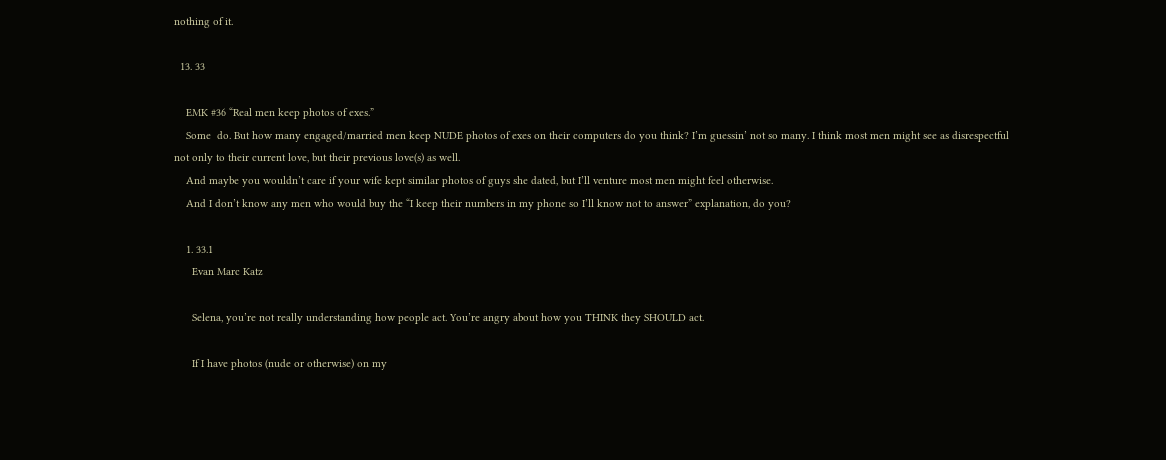nothing of it.

  13. 33

    EMK #36 “Real men keep photos of exes.”
    Some  do. But how many engaged/married men keep NUDE photos of exes on their computers do you think? I’m guessin’ not so many. I think most men might see as disrespectful not only to their current love, but their previous love(s) as well.
    And maybe you wouldn’t care if your wife kept similar photos of guys she dated, but I’ll venture most men might feel otherwise.
    And I don’t know any men who would buy the “I keep their numbers in my phone so I’ll know not to answer” explanation, do you?

    1. 33.1
      Evan Marc Katz

      Selena, you’re not really understanding how people act. You’re angry about how you THINK they SHOULD act.

      If I have photos (nude or otherwise) on my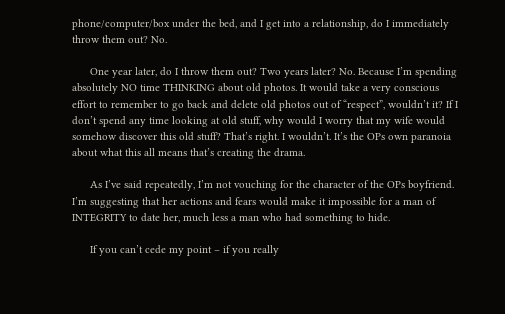phone/computer/box under the bed, and I get into a relationship, do I immediately throw them out? No.

      One year later, do I throw them out? Two years later? No. Because I’m spending absolutely NO time THINKING about old photos. It would take a very conscious effort to remember to go back and delete old photos out of “respect”, wouldn’t it? If I don’t spend any time looking at old stuff, why would I worry that my wife would somehow discover this old stuff? That’s right. I wouldn’t. It’s the OPs own paranoia about what this all means that’s creating the drama.

      As I’ve said repeatedly, I’m not vouching for the character of the OPs boyfriend. I’m suggesting that her actions and fears would make it impossible for a man of INTEGRITY to date her, much less a man who had something to hide.

      If you can’t cede my point – if you really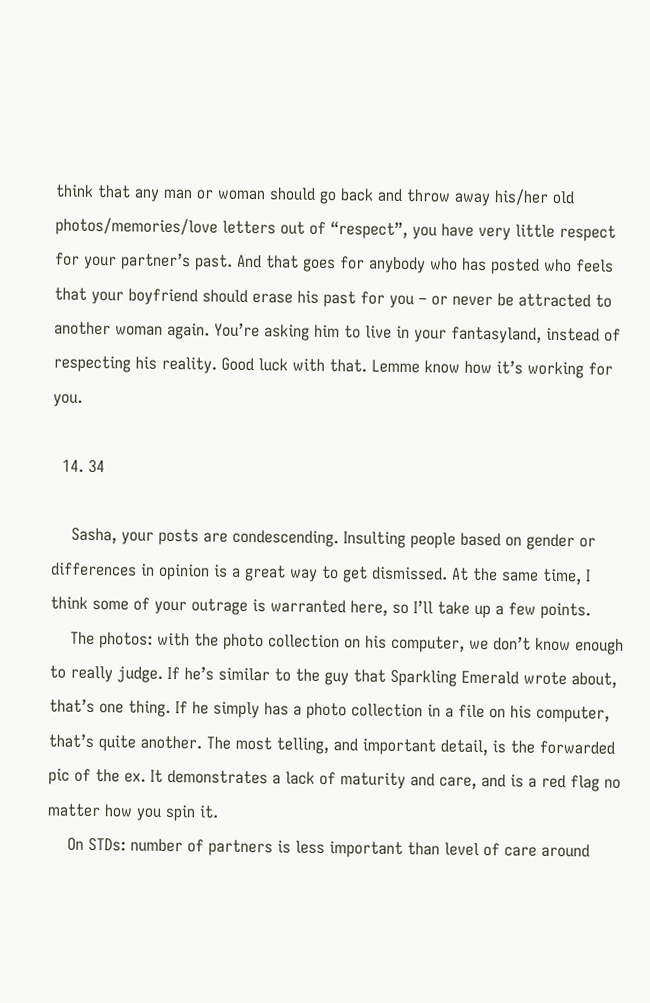think that any man or woman should go back and throw away his/her old photos/memories/love letters out of “respect”, you have very little respect for your partner’s past. And that goes for anybody who has posted who feels that your boyfriend should erase his past for you – or never be attracted to another woman again. You’re asking him to live in your fantasyland, instead of respecting his reality. Good luck with that. Lemme know how it’s working for you.

  14. 34

    Sasha, your posts are condescending. Insulting people based on gender or differences in opinion is a great way to get dismissed. At the same time, I think some of your outrage is warranted here, so I’ll take up a few points.
    The photos: with the photo collection on his computer, we don’t know enough to really judge. If he’s similar to the guy that Sparkling Emerald wrote about, that’s one thing. If he simply has a photo collection in a file on his computer, that’s quite another. The most telling, and important detail, is the forwarded pic of the ex. It demonstrates a lack of maturity and care, and is a red flag no matter how you spin it.
    On STDs: number of partners is less important than level of care around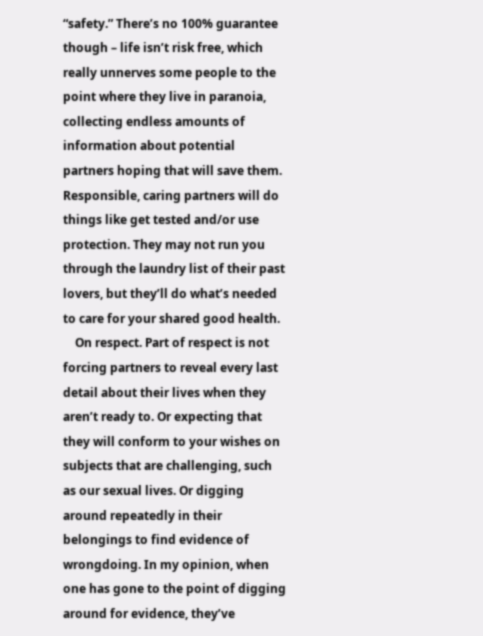“safety.” There’s no 100% guarantee though – life isn’t risk free, which really unnerves some people to the point where they live in paranoia, collecting endless amounts of information about potential partners hoping that will save them. Responsible, caring partners will do things like get tested and/or use protection. They may not run you through the laundry list of their past lovers, but they’ll do what’s needed to care for your shared good health.
    On respect. Part of respect is not forcing partners to reveal every last detail about their lives when they aren’t ready to. Or expecting that they will conform to your wishes on subjects that are challenging, such as our sexual lives. Or digging around repeatedly in their belongings to find evidence of wrongdoing. In my opinion, when one has gone to the point of digging around for evidence, they’ve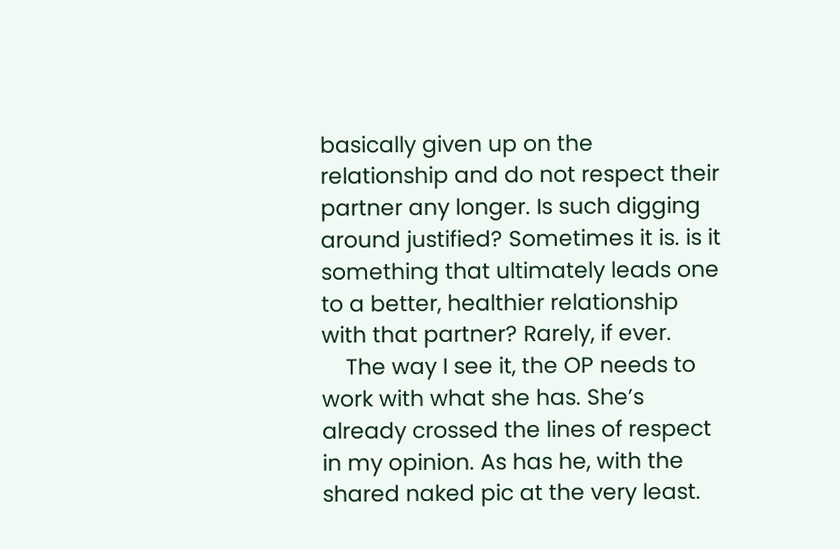basically given up on the relationship and do not respect their partner any longer. Is such digging around justified? Sometimes it is. is it something that ultimately leads one to a better, healthier relationship with that partner? Rarely, if ever.
    The way I see it, the OP needs to work with what she has. She’s already crossed the lines of respect in my opinion. As has he, with the shared naked pic at the very least.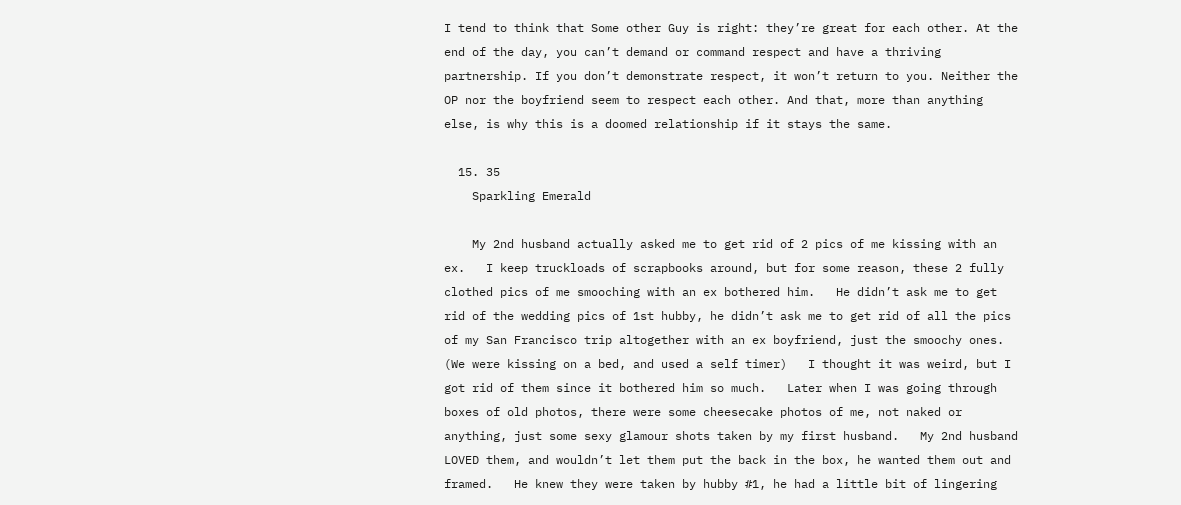I tend to think that Some other Guy is right: they’re great for each other. At the end of the day, you can’t demand or command respect and have a thriving partnership. If you don’t demonstrate respect, it won’t return to you. Neither the OP nor the boyfriend seem to respect each other. And that, more than anything else, is why this is a doomed relationship if it stays the same.

  15. 35
    Sparkling Emerald

    My 2nd husband actually asked me to get rid of 2 pics of me kissing with an ex.   I keep truckloads of scrapbooks around, but for some reason, these 2 fully clothed pics of me smooching with an ex bothered him.   He didn’t ask me to get rid of the wedding pics of 1st hubby, he didn’t ask me to get rid of all the pics of my San Francisco trip altogether with an ex boyfriend, just the smoochy ones.   (We were kissing on a bed, and used a self timer)   I thought it was weird, but I got rid of them since it bothered him so much.   Later when I was going through boxes of old photos, there were some cheesecake photos of me, not naked or anything, just some sexy glamour shots taken by my first husband.   My 2nd husband LOVED them, and wouldn’t let them put the back in the box, he wanted them out and framed.   He knew they were taken by hubby #1, he had a little bit of lingering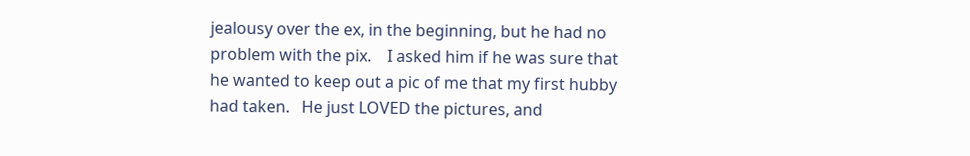jealousy over the ex, in the beginning, but he had no problem with the pix.    I asked him if he was sure that he wanted to keep out a pic of me that my first hubby had taken.   He just LOVED the pictures, and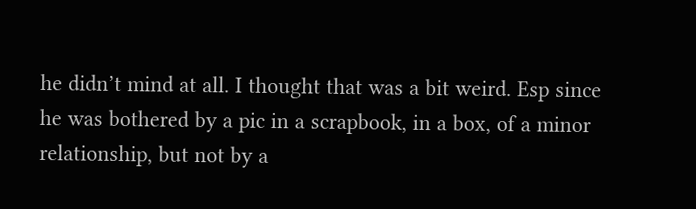he didn’t mind at all. I thought that was a bit weird. Esp since he was bothered by a pic in a scrapbook, in a box, of a minor relationship, but not by a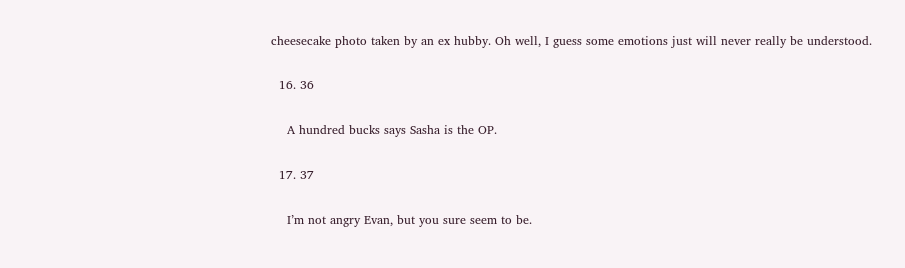cheesecake photo taken by an ex hubby. Oh well, I guess some emotions just will never really be understood.

  16. 36

    A hundred bucks says Sasha is the OP.

  17. 37

    I’m not angry Evan, but you sure seem to be.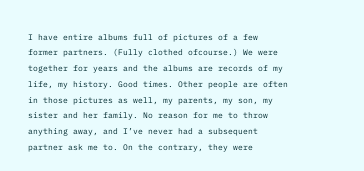I have entire albums full of pictures of a few former partners. (Fully clothed ofcourse.) We were together for years and the albums are records of my life, my history. Good times. Other people are often in those pictures as well, my parents, my son, my sister and her family. No reason for me to throw anything away, and I’ve never had a subsequent partner ask me to. On the contrary, they were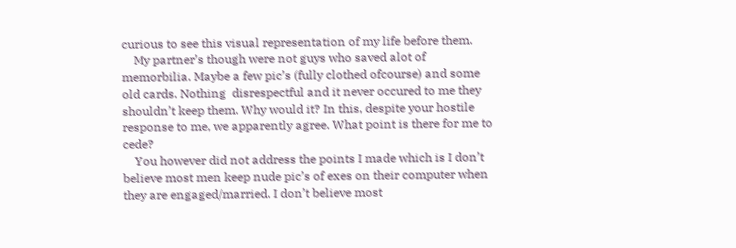curious to see this visual representation of my life before them.
    My partner’s though were not guys who saved alot of memorbilia. Maybe a few pic’s (fully clothed ofcourse) and some old cards. Nothing  disrespectful and it never occured to me they shouldn’t keep them. Why would it? In this, despite your hostile response to me, we apparently agree. What point is there for me to cede?
    You however did not address the points I made which is I don’t believe most men keep nude pic’s of exes on their computer when they are engaged/married. I don’t believe most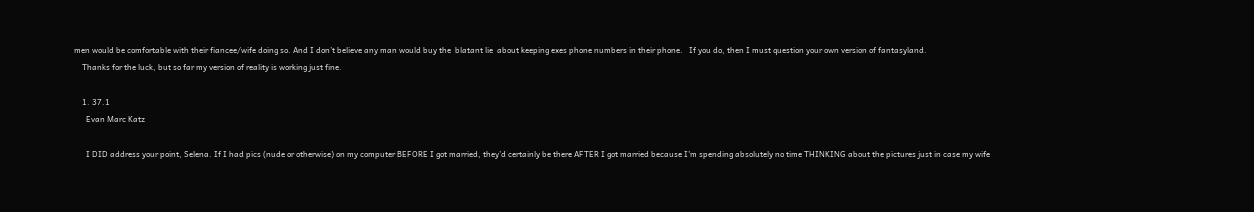men would be comfortable with their fiancee/wife doing so. And I don’t believe any man would buy the  blatant lie  about keeping exes phone numbers in their phone.   If you do, then I must question your own version of fantasyland.
    Thanks for the luck, but so far my version of reality is working just fine.

    1. 37.1
      Evan Marc Katz

      I DID address your point, Selena. If I had pics (nude or otherwise) on my computer BEFORE I got married, they’d certainly be there AFTER I got married because I’m spending absolutely no time THINKING about the pictures just in case my wife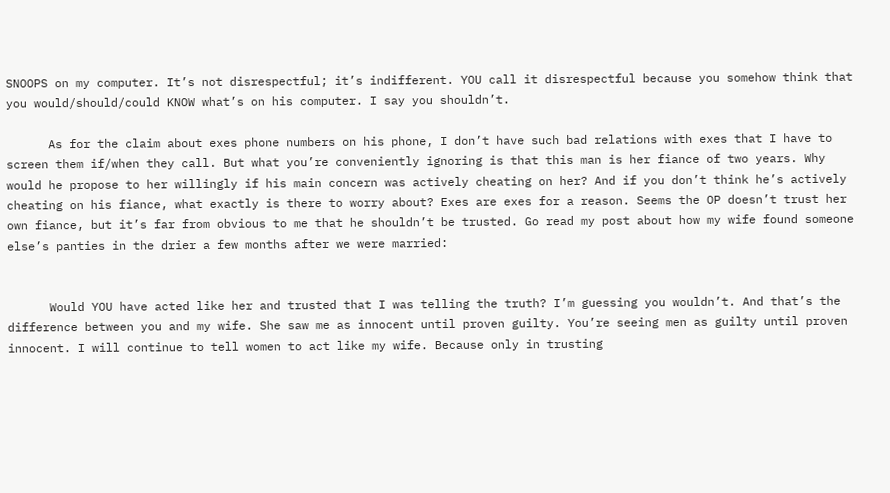SNOOPS on my computer. It’s not disrespectful; it’s indifferent. YOU call it disrespectful because you somehow think that you would/should/could KNOW what’s on his computer. I say you shouldn’t.

      As for the claim about exes phone numbers on his phone, I don’t have such bad relations with exes that I have to screen them if/when they call. But what you’re conveniently ignoring is that this man is her fiance of two years. Why would he propose to her willingly if his main concern was actively cheating on her? And if you don’t think he’s actively cheating on his fiance, what exactly is there to worry about? Exes are exes for a reason. Seems the OP doesn’t trust her own fiance, but it’s far from obvious to me that he shouldn’t be trusted. Go read my post about how my wife found someone else’s panties in the drier a few months after we were married:


      Would YOU have acted like her and trusted that I was telling the truth? I’m guessing you wouldn’t. And that’s the difference between you and my wife. She saw me as innocent until proven guilty. You’re seeing men as guilty until proven innocent. I will continue to tell women to act like my wife. Because only in trusting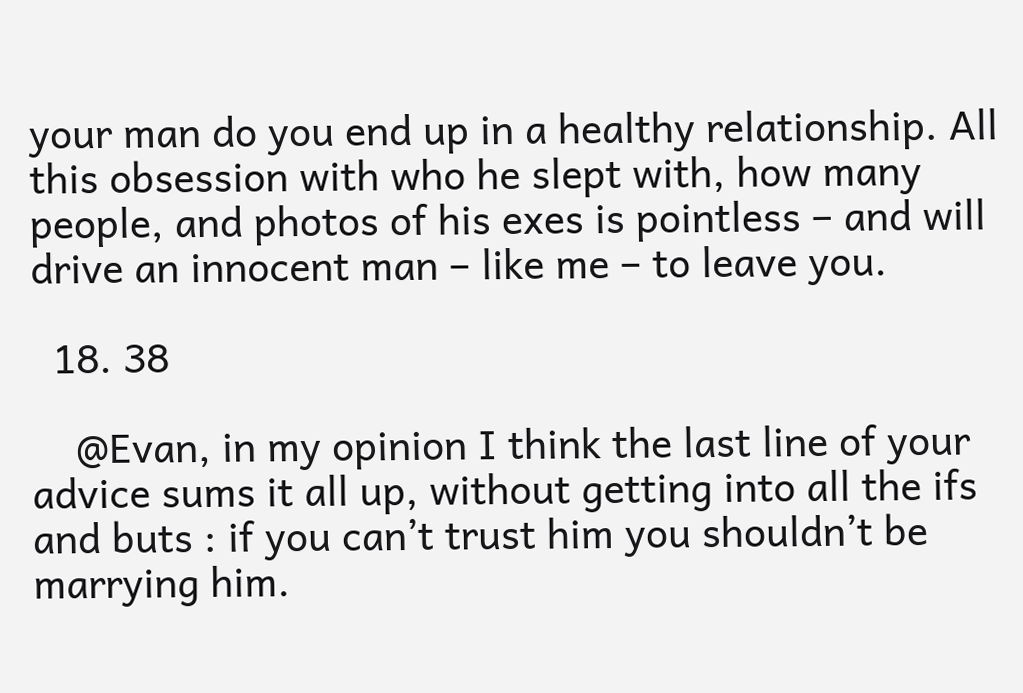your man do you end up in a healthy relationship. All this obsession with who he slept with, how many people, and photos of his exes is pointless – and will drive an innocent man – like me – to leave you.

  18. 38

    @Evan, in my opinion I think the last line of your advice sums it all up, without getting into all the ifs and buts : if you can’t trust him you shouldn’t be marrying him.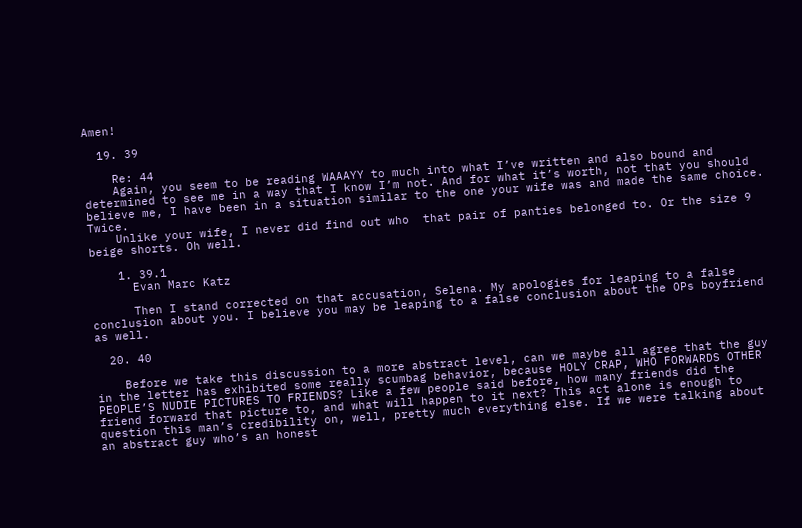Amen!

  19. 39

    Re: 44
    Again, you seem to be reading WAAAYY to much into what I’ve written and also bound and determined to see me in a way that I know I’m not. And for what it’s worth, not that you should believe me, I have been in a situation similar to the one your wife was and made the same choice. Twice.
    Unlike your wife, I never did find out who  that pair of panties belonged to. Or the size 9  beige shorts. Oh well.

    1. 39.1
      Evan Marc Katz

      Then I stand corrected on that accusation, Selena. My apologies for leaping to a false conclusion about you. I believe you may be leaping to a false conclusion about the OPs boyfriend as well.

  20. 40

    Before we take this discussion to a more abstract level, can we maybe all agree that the guy in the letter has exhibited some really scumbag behavior, because HOLY CRAP, WHO FORWARDS OTHER PEOPLE’S NUDIE PICTURES TO FRIENDS? Like a few people said before, how many friends did the friend forward that picture to, and what will happen to it next? This act alone is enough to question this man’s credibility on, well, pretty much everything else. If we were talking about an abstract guy who’s an honest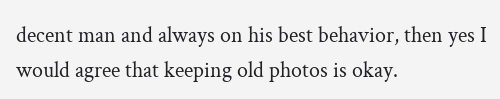decent man and always on his best behavior, then yes I would agree that keeping old photos is okay.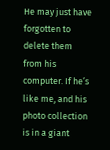He may just have forgotten to delete them from his computer. If he’s like me, and his photo collection is in a giant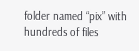folder named “pix” with hundreds of files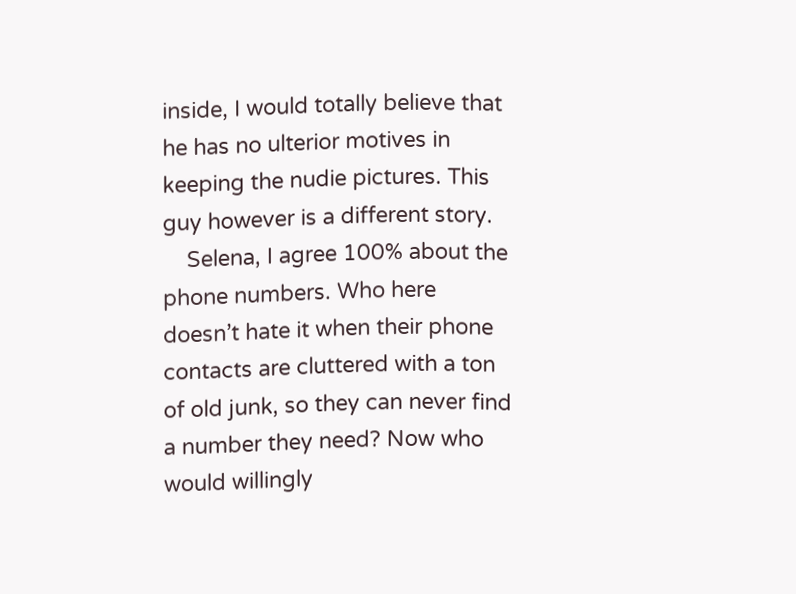inside, I would totally believe that he has no ulterior motives in keeping the nudie pictures. This guy however is a different story.
    Selena, I agree 100% about the phone numbers. Who here doesn’t hate it when their phone contacts are cluttered with a ton of old junk, so they can never find a number they need? Now who would willingly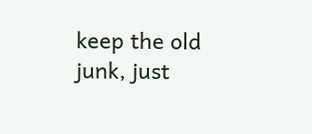keep the old junk, just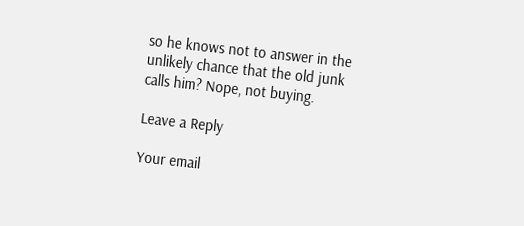so he knows not to answer in the unlikely chance that the old junk calls him? Nope, not buying.

Leave a Reply

Your email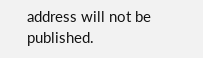address will not be published.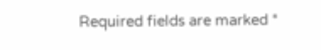Required fields are marked *